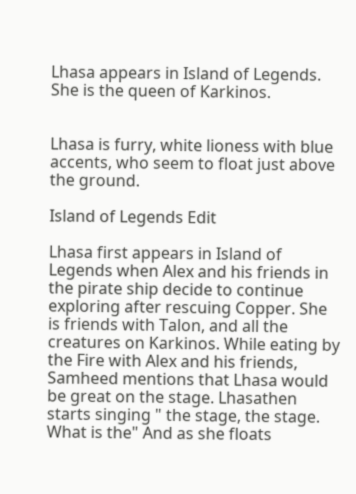Lhasa appears in Island of Legends. She is the queen of Karkinos.


Lhasa is furry, white lioness with blue accents, who seem to float just above the ground.

Island of Legends Edit

Lhasa first appears in Island of Legends when Alex and his friends in the pirate ship decide to continue exploring after rescuing Copper. She is friends with Talon, and all the creatures on Karkinos. While eating by the Fire with Alex and his friends, Samheed mentions that Lhasa would be great on the stage. Lhasathen starts singing " the stage, the stage. What is the" And as she floats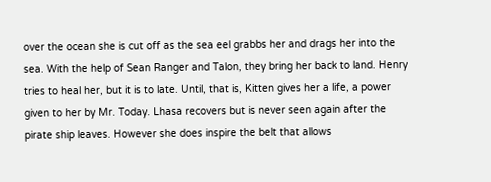over the ocean she is cut off as the sea eel grabbs her and drags her into the sea. With the help of Sean Ranger and Talon, they bring her back to land. Henry tries to heal her, but it is to late. Until, that is, Kitten gives her a life, a power given to her by Mr. Today. Lhasa recovers but is never seen again after the pirate ship leaves. However she does inspire the belt that allows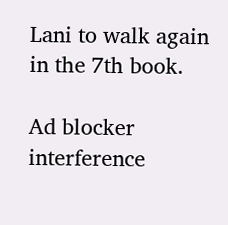Lani to walk again in the 7th book.

Ad blocker interference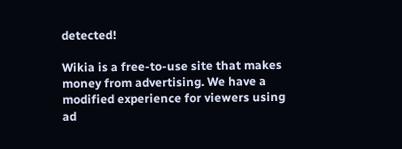detected!

Wikia is a free-to-use site that makes money from advertising. We have a modified experience for viewers using ad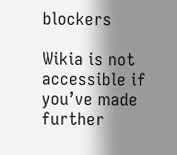blockers

Wikia is not accessible if you’ve made further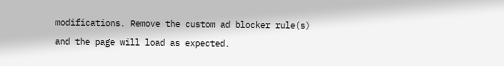modifications. Remove the custom ad blocker rule(s) and the page will load as expected.